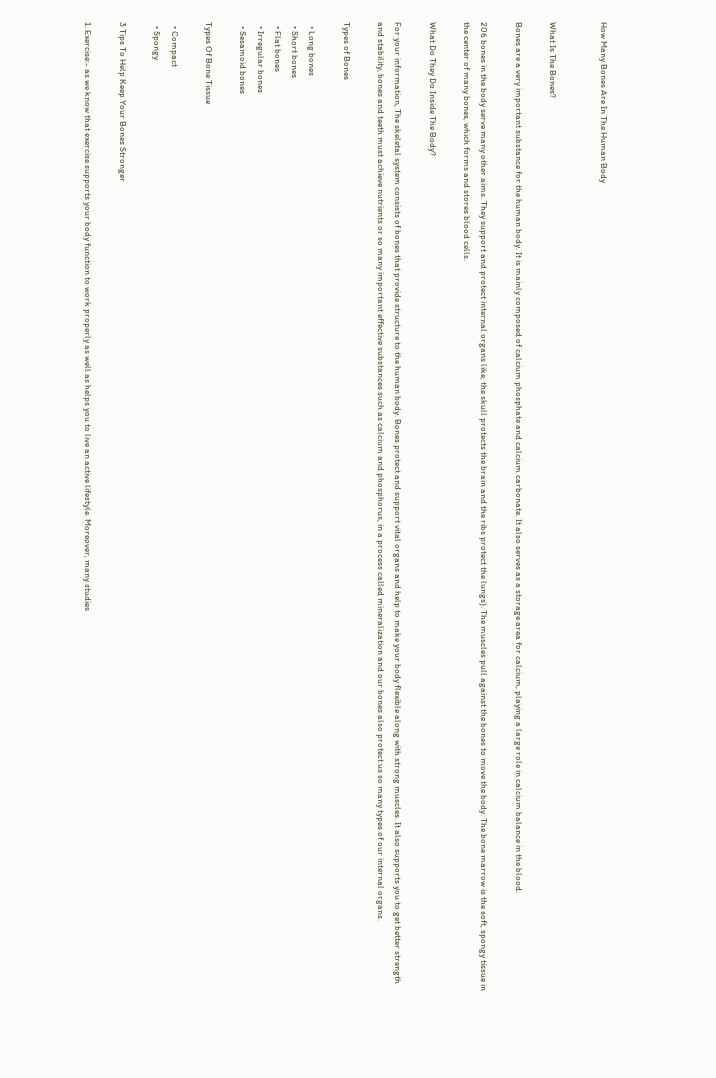How Many Bones Are In The Human Body


What Is The Bones?

Bones are a very important substance for the human body. It is mainly composed of calcium phosphate and calcium carbonate. It also serves as a storage area for calcium, playing a large role in calcium balance in the blood.

206 bones in the body serve many other aims. They support and protect internal organs like, the skull protects the brain and the ribs protect the lungs). The muscles pull against the bones to move the body. The bone marrow is the soft, spongy tissue in the center of many bones, which forms and stores blood cells.

What Do They Do Inside The Body?

For your information, The skeletal system consists of bones that provide structure to the human body. Bones protect and support vital organs and help to make your body flexible along with strong muscles. It also supports you to get better strength and stability, bones and teeth must achieve nutrients or so many important effective substances such as calcium and phosphorus, in a process called mineralization and our bones also protect us so many types of our internal organs.

Types of Bones

  • Long bones
  • Short bones
  • Flat bones
  • Irregular bones
  • Sesamoid bones

Types Of Bone Tissue

  • Compact
  • Spongy

3 Tips To Help Keep Your Bones Stronger

1. Exercise:- as we know that exercise supports your body function to work properly as well as helps you to live an active lifestyle. Moreover, many studies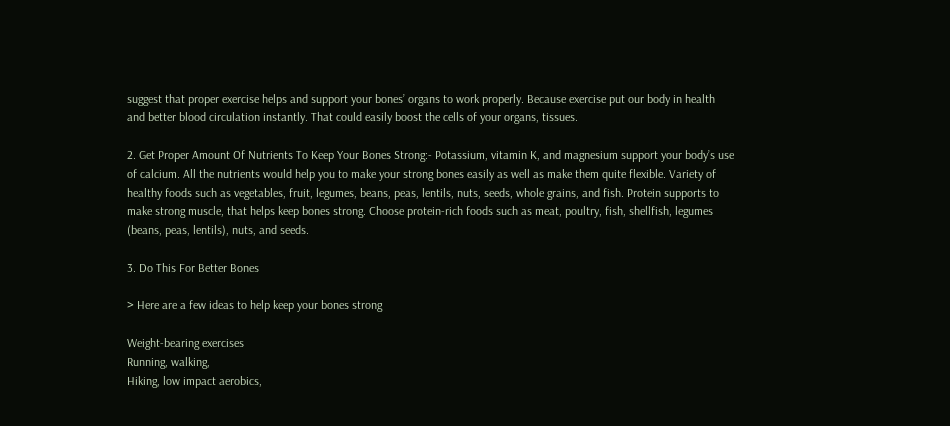suggest that proper exercise helps and support your bones’ organs to work properly. Because exercise put our body in health and better blood circulation instantly. That could easily boost the cells of your organs, tissues.

2. Get Proper Amount Of Nutrients To Keep Your Bones Strong:- Potassium, vitamin K, and magnesium support your body’s use of calcium. All the nutrients would help you to make your strong bones easily as well as make them quite flexible. Variety of healthy foods such as vegetables, fruit, legumes, beans, peas, lentils, nuts, seeds, whole grains, and fish. Protein supports to make strong muscle, that helps keep bones strong. Choose protein-rich foods such as meat, poultry, fish, shellfish, legumes (beans, peas, lentils), nuts, and seeds.

3. Do This For Better Bones

> Here are a few ideas to help keep your bones strong

Weight-bearing exercises
Running, walking,
Hiking, low impact aerobics,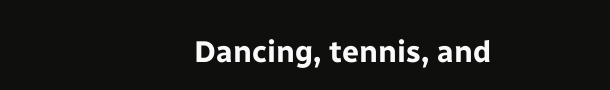Dancing, tennis, and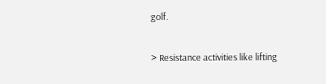golf.

> Resistance activities like lifting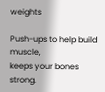weights

Push-ups to help build muscle,
keeps your bones strong.